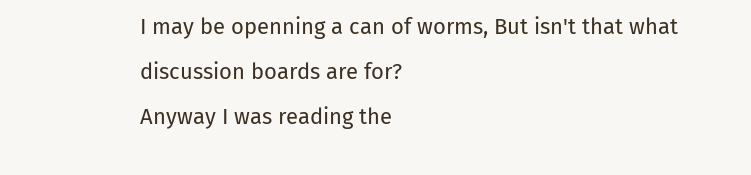I may be openning a can of worms, But isn't that what discussion boards are for?
Anyway I was reading the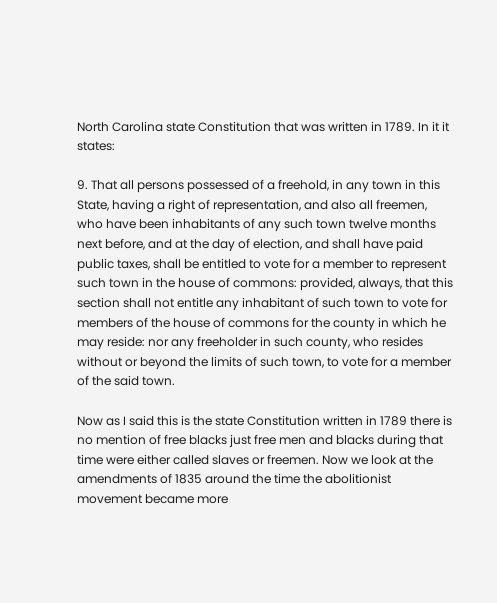North Carolina state Constitution that was written in 1789. In it it states:

9. That all persons possessed of a freehold, in any town in this State, having a right of representation, and also all freemen, who have been inhabitants of any such town twelve months next before, and at the day of election, and shall have paid public taxes, shall be entitled to vote for a member to represent such town in the house of commons: provided, always, that this section shall not entitle any inhabitant of such town to vote for members of the house of commons for the county in which he may reside: nor any freeholder in such county, who resides without or beyond the limits of such town, to vote for a member of the said town.

Now as I said this is the state Constitution written in 1789 there is no mention of free blacks just free men and blacks during that time were either called slaves or freemen. Now we look at the amendments of 1835 around the time the abolitionist movement became more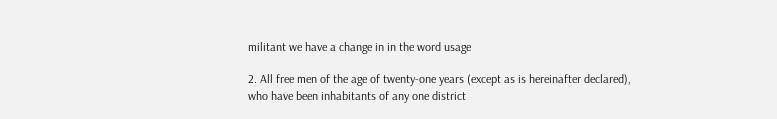militant we have a change in in the word usage

2. All free men of the age of twenty-one years (except as is hereinafter declared), who have been inhabitants of any one district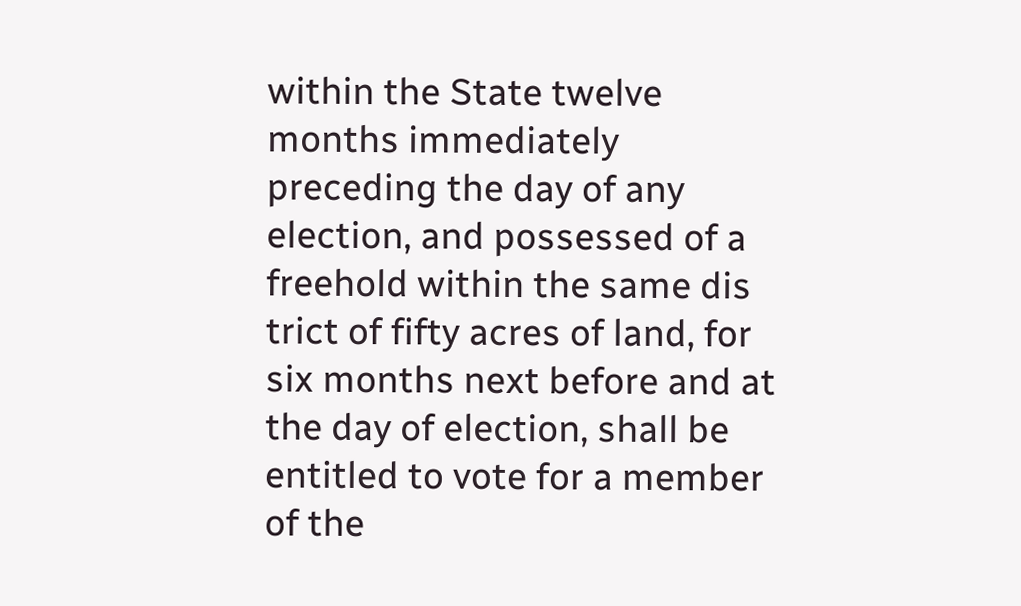within the State twelve months immediately preceding the day of any election, and possessed of a freehold within the same dis trict of fifty acres of land, for six months next before and at the day of election, shall be entitled to vote for a member of the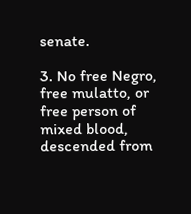senate.

3. No free Negro, free mulatto, or free person of mixed blood, descended from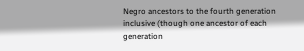Negro ancestors to the fourth generation inclusive (though one ancestor of each generation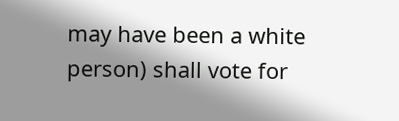may have been a white person) shall vote for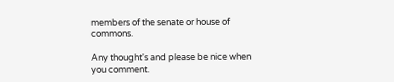members of the senate or house of commons.

Any thought's and please be nice when you comment.